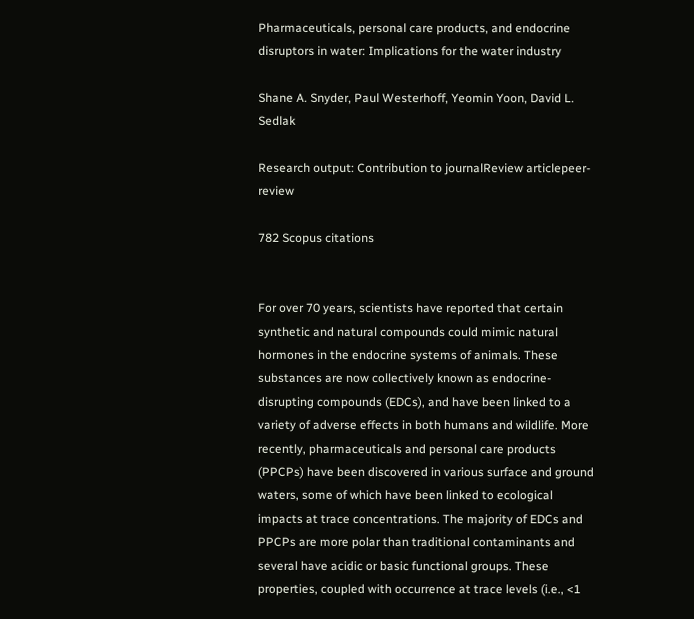Pharmaceuticals, personal care products, and endocrine disruptors in water: Implications for the water industry

Shane A. Snyder, Paul Westerhoff, Yeomin Yoon, David L. Sedlak

Research output: Contribution to journalReview articlepeer-review

782 Scopus citations


For over 70 years, scientists have reported that certain synthetic and natural compounds could mimic natural hormones in the endocrine systems of animals. These substances are now collectively known as endocrine-disrupting compounds (EDCs), and have been linked to a variety of adverse effects in both humans and wildlife. More recently, pharmaceuticals and personal care products (PPCPs) have been discovered in various surface and ground waters, some of which have been linked to ecological impacts at trace concentrations. The majority of EDCs and PPCPs are more polar than traditional contaminants and several have acidic or basic functional groups. These properties, coupled with occurrence at trace levels (i.e., <1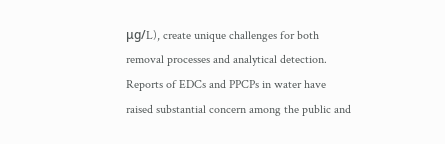μg/L), create unique challenges for both removal processes and analytical detection. Reports of EDCs and PPCPs in water have raised substantial concern among the public and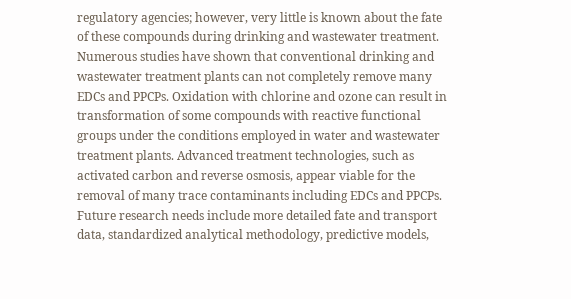regulatory agencies; however, very little is known about the fate of these compounds during drinking and wastewater treatment. Numerous studies have shown that conventional drinking and wastewater treatment plants can not completely remove many EDCs and PPCPs. Oxidation with chlorine and ozone can result in transformation of some compounds with reactive functional groups under the conditions employed in water and wastewater treatment plants. Advanced treatment technologies, such as activated carbon and reverse osmosis, appear viable for the removal of many trace contaminants including EDCs and PPCPs. Future research needs include more detailed fate and transport data, standardized analytical methodology, predictive models,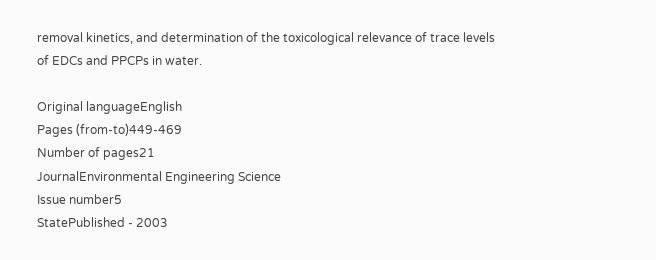removal kinetics, and determination of the toxicological relevance of trace levels of EDCs and PPCPs in water.

Original languageEnglish
Pages (from-to)449-469
Number of pages21
JournalEnvironmental Engineering Science
Issue number5
StatePublished - 2003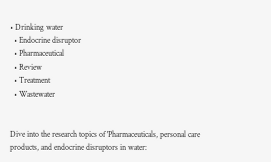• Drinking water
  • Endocrine disruptor
  • Pharmaceutical
  • Review
  • Treatment
  • Wastewater


Dive into the research topics of 'Pharmaceuticals, personal care products, and endocrine disruptors in water: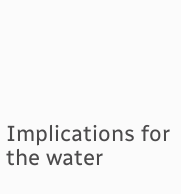Implications for the water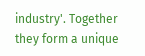industry'. Together they form a unique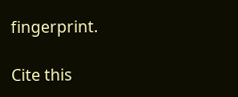fingerprint.

Cite this